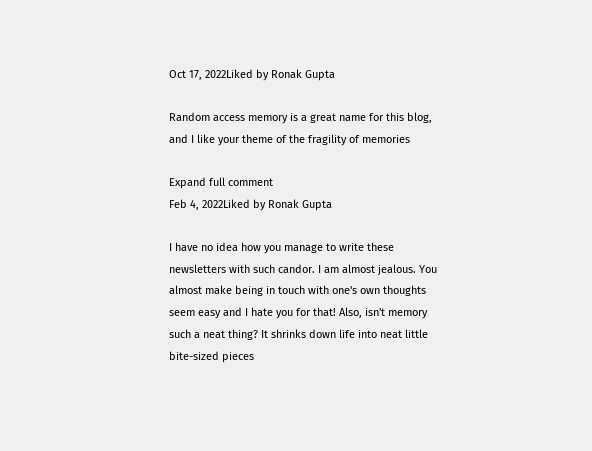Oct 17, 2022Liked by Ronak Gupta

Random access memory is a great name for this blog, and I like your theme of the fragility of memories

Expand full comment
Feb 4, 2022Liked by Ronak Gupta

I have no idea how you manage to write these newsletters with such candor. I am almost jealous. You almost make being in touch with one's own thoughts seem easy and I hate you for that! Also, isn't memory such a neat thing? It shrinks down life into neat little bite-sized pieces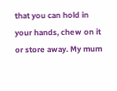that you can hold in your hands, chew on it or store away. My mum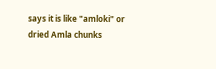says it is like "amloki" or dried Amla chunks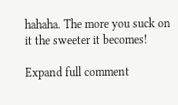hahaha. The more you suck on it the sweeter it becomes!

Expand full comment